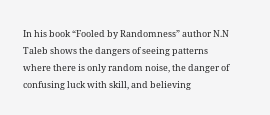In his book “Fooled by Randomness” author N.N Taleb shows the dangers of seeing patterns where there is only random noise, the danger of confusing luck with skill, and believing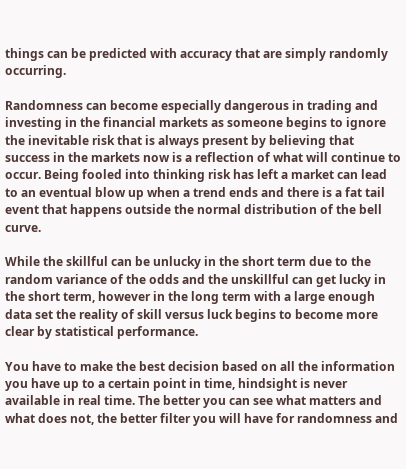things can be predicted with accuracy that are simply randomly occurring.

Randomness can become especially dangerous in trading and investing in the financial markets as someone begins to ignore the inevitable risk that is always present by believing that success in the markets now is a reflection of what will continue to occur. Being fooled into thinking risk has left a market can lead to an eventual blow up when a trend ends and there is a fat tail event that happens outside the normal distribution of the bell curve.

While the skillful can be unlucky in the short term due to the random variance of the odds and the unskillful can get lucky in the short term, however in the long term with a large enough data set the reality of skill versus luck begins to become more clear by statistical performance.

You have to make the best decision based on all the information you have up to a certain point in time, hindsight is never available in real time. The better you can see what matters and what does not, the better filter you will have for randomness and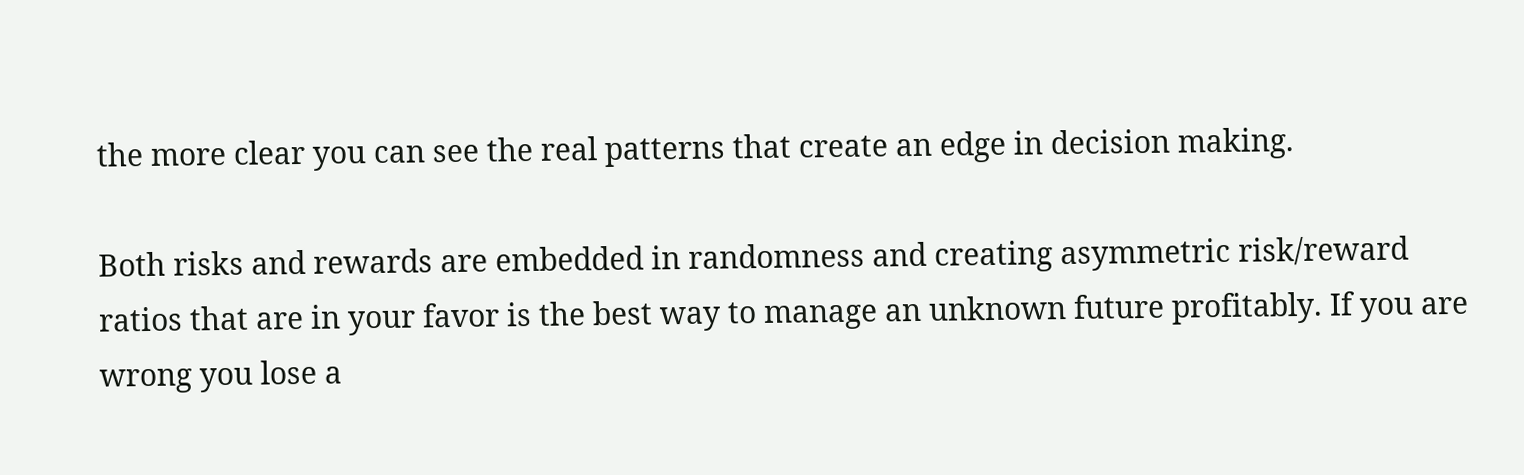the more clear you can see the real patterns that create an edge in decision making.

Both risks and rewards are embedded in randomness and creating asymmetric risk/reward ratios that are in your favor is the best way to manage an unknown future profitably. If you are wrong you lose a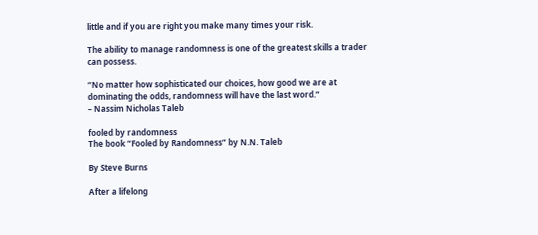little and if you are right you make many times your risk.

The ability to manage randomness is one of the greatest skills a trader can possess.

“No matter how sophisticated our choices, how good we are at dominating the odds, randomness will have the last word.”
– Nassim Nicholas Taleb

fooled by randomness
The book “Fooled by Randomness” by N.N. Taleb

By Steve Burns

After a lifelong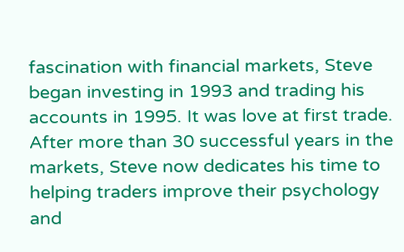fascination with financial markets, Steve began investing in 1993 and trading his accounts in 1995. It was love at first trade. After more than 30 successful years in the markets, Steve now dedicates his time to helping traders improve their psychology and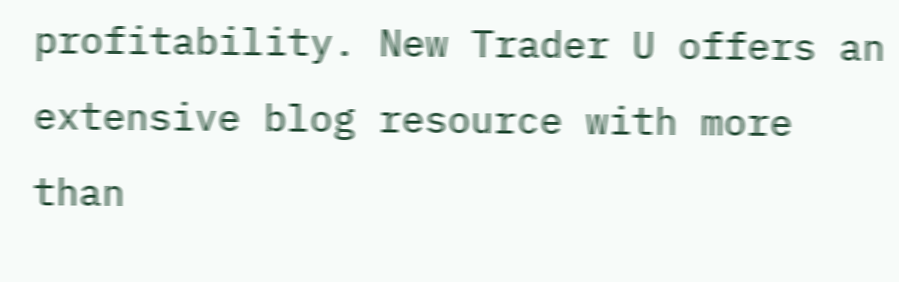profitability. New Trader U offers an extensive blog resource with more than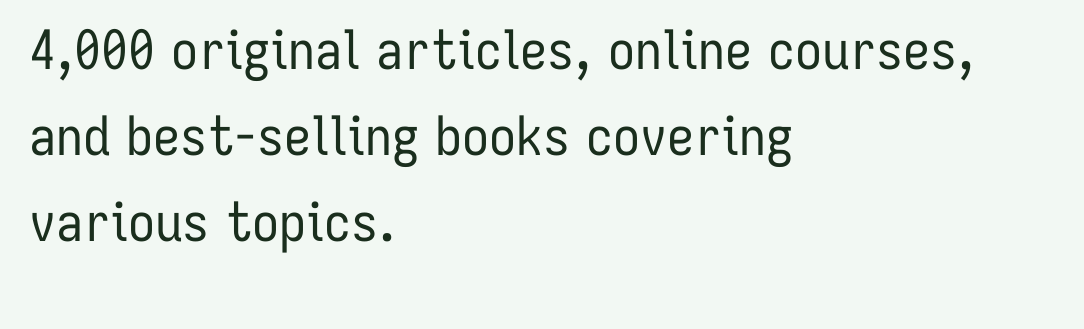4,000 original articles, online courses, and best-selling books covering various topics.